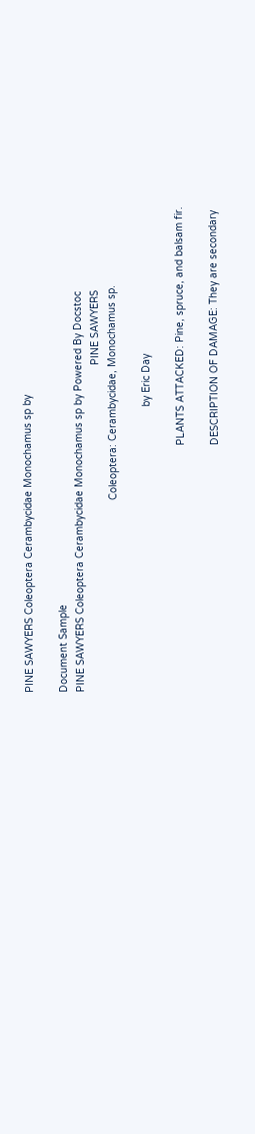PINE SAWYERS Coleoptera Cerambycidae Monochamus sp by

Document Sample
PINE SAWYERS Coleoptera Cerambycidae Monochamus sp by Powered By Docstoc
                                                                                                             PINE SAWYERS
                                                                Coleoptera: Cerambycidae, Monochamus sp.

                                                                                               by Eric Day

                                                                                  PLANTS ATTACKED: Pine, spruce, and balsam fir.

                                                                                  DESCRIPTION OF DAMAGE: They are secondary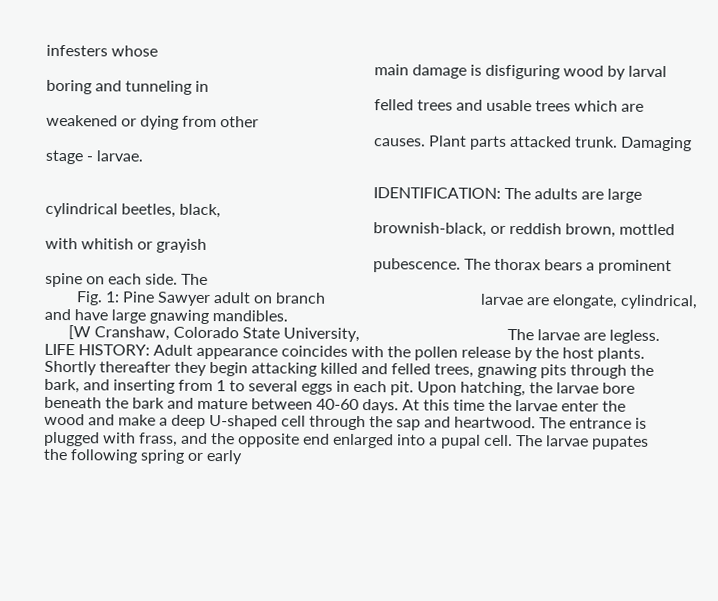infesters whose
                                                                                  main damage is disfiguring wood by larval boring and tunneling in
                                                                                  felled trees and usable trees which are weakened or dying from other
                                                                                  causes. Plant parts attacked trunk. Damaging stage - larvae.

                                                                                  IDENTIFICATION: The adults are large cylindrical beetles, black,
                                                                                  brownish-black, or reddish brown, mottled with whitish or grayish
                                                                                  pubescence. The thorax bears a prominent spine on each side. The
        Fig. 1: Pine Sawyer adult on branch                                       larvae are elongate, cylindrical, and have large gnawing mandibles.
      [W Cranshaw, Colorado State University,                                     The larvae are legless.
LIFE HISTORY: Adult appearance coincides with the pollen release by the host plants.
Shortly thereafter they begin attacking killed and felled trees, gnawing pits through the
bark, and inserting from 1 to several eggs in each pit. Upon hatching, the larvae bore
beneath the bark and mature between 40-60 days. At this time the larvae enter the
wood and make a deep U-shaped cell through the sap and heartwood. The entrance is
plugged with frass, and the opposite end enlarged into a pupal cell. The larvae pupates
the following spring or early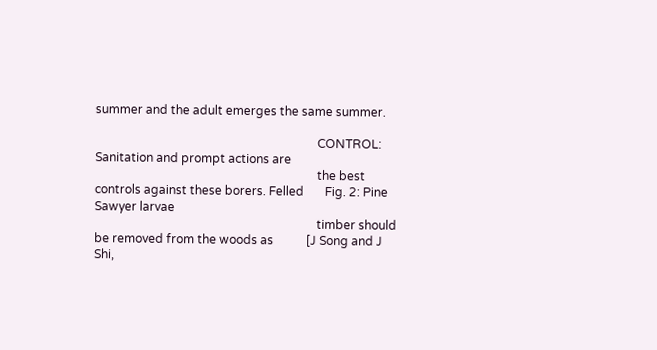summer and the adult emerges the same summer.

                                                                          CONTROL: Sanitation and prompt actions are
                                                                          the best controls against these borers. Felled       Fig. 2: Pine Sawyer larvae
                                                                          timber should be removed from the woods as           [J Song and J Shi,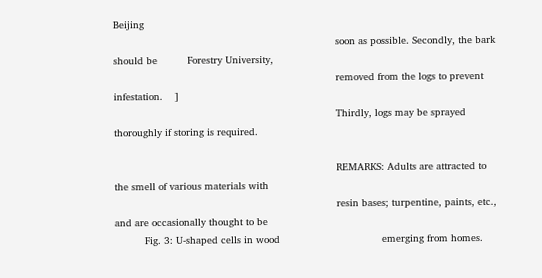Beijing
                                                                          soon as possible. Secondly, the bark should be          Forestry University,
                                                                          removed from the logs to prevent infestation.    ]
                                                                          Thirdly, logs may be sprayed thoroughly if storing is required.

                                                                          REMARKS: Adults are attracted to the smell of various materials with
                                                                          resin bases; turpentine, paints, etc., and are occasionally thought to be
          Fig. 3: U-shaped cells in wood                                  emerging from homes.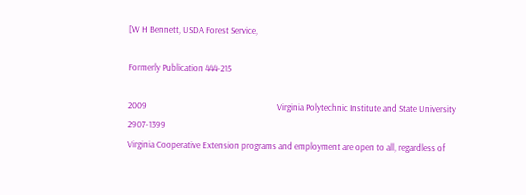[W H Bennett, USDA Forest Service,

Formerly Publication 444-215

2009                                                                 Virginia Polytechnic Institute and State University                                                                          2907-1399
Virginia Cooperative Extension programs and employment are open to all, regardless of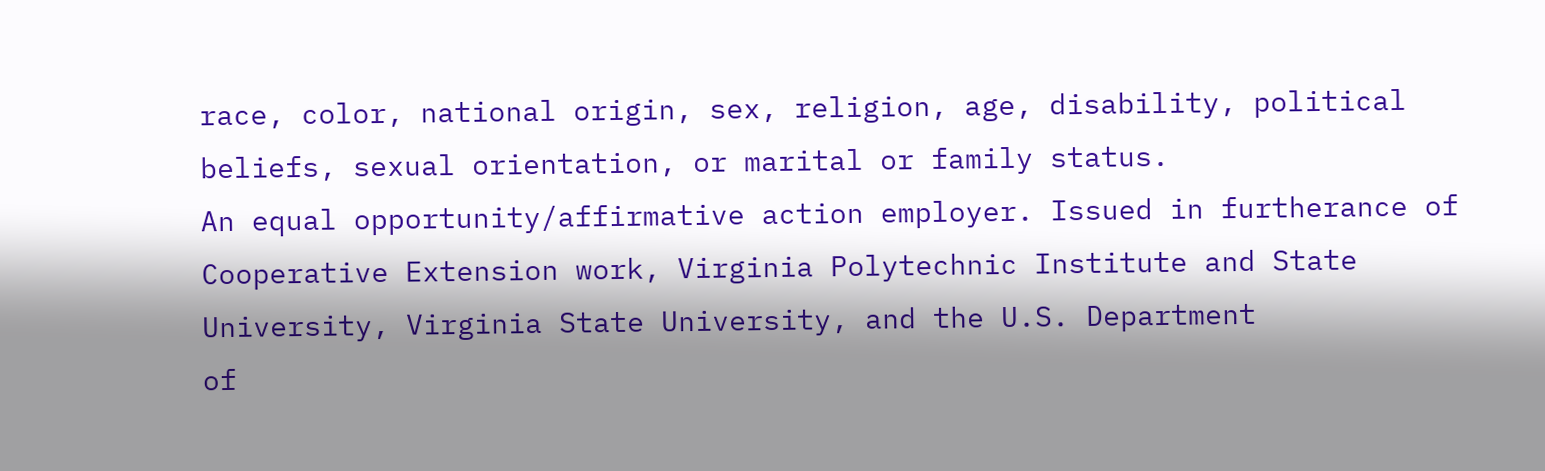race, color, national origin, sex, religion, age, disability, political beliefs, sexual orientation, or marital or family status.
An equal opportunity/affirmative action employer. Issued in furtherance of Cooperative Extension work, Virginia Polytechnic Institute and State University, Virginia State University, and the U.S. Department
of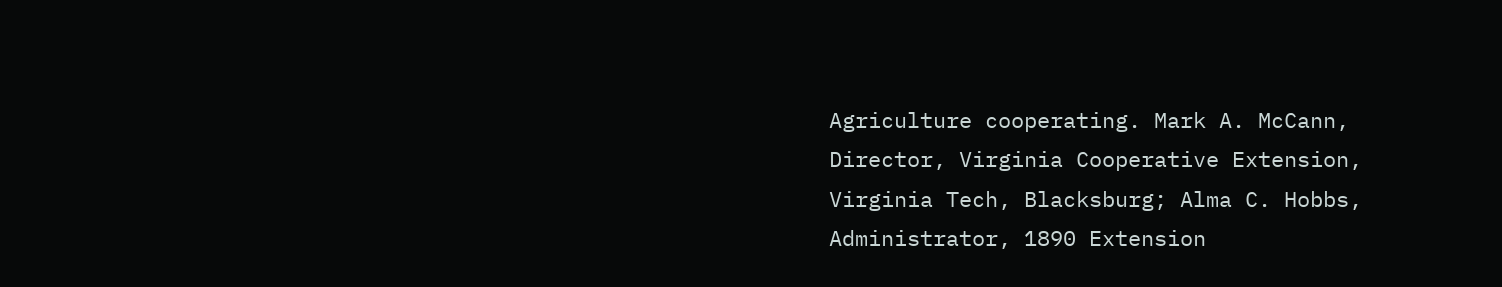Agriculture cooperating. Mark A. McCann, Director, Virginia Cooperative Extension, Virginia Tech, Blacksburg; Alma C. Hobbs, Administrator, 1890 Extension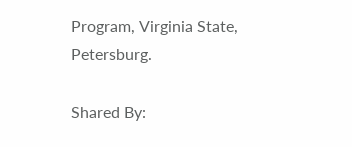Program, Virginia State, Petersburg.

Shared By: